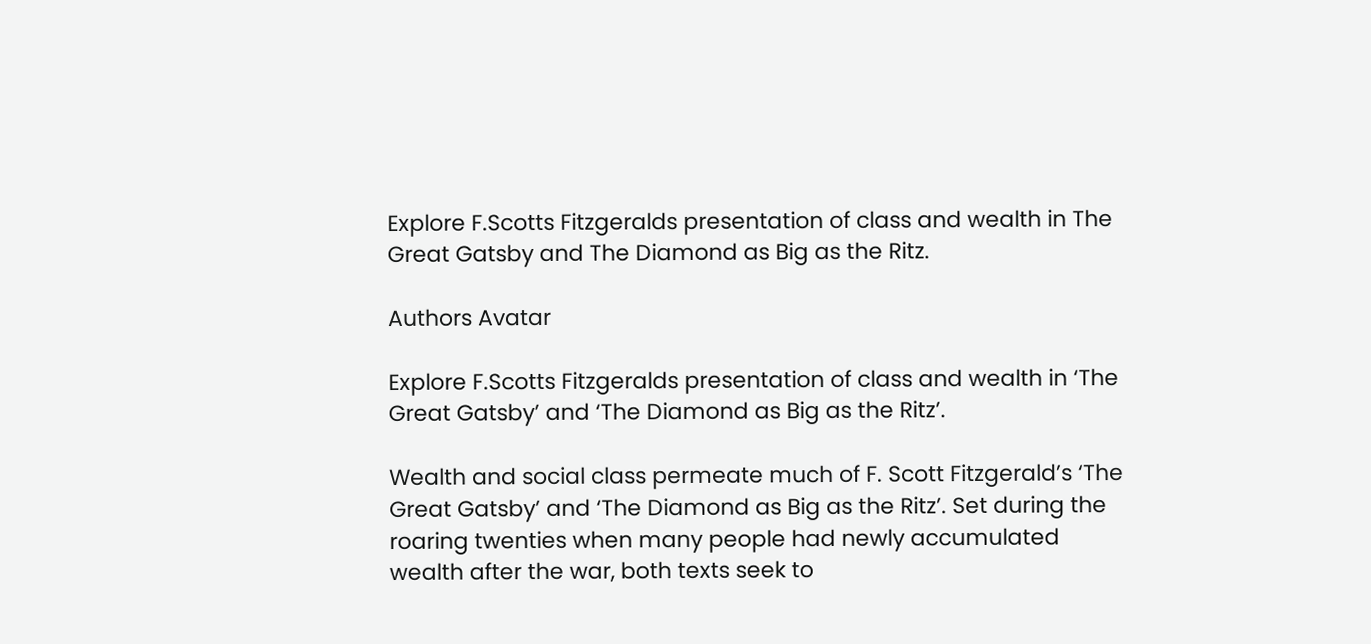Explore F.Scotts Fitzgeralds presentation of class and wealth in The Great Gatsby and The Diamond as Big as the Ritz.

Authors Avatar

Explore F.Scotts Fitzgeralds presentation of class and wealth in ‘The Great Gatsby’ and ‘The Diamond as Big as the Ritz’.

Wealth and social class permeate much of F. Scott Fitzgerald’s ‘The Great Gatsby’ and ‘The Diamond as Big as the Ritz’. Set during the roaring twenties when many people had newly accumulated wealth after the war, both texts seek to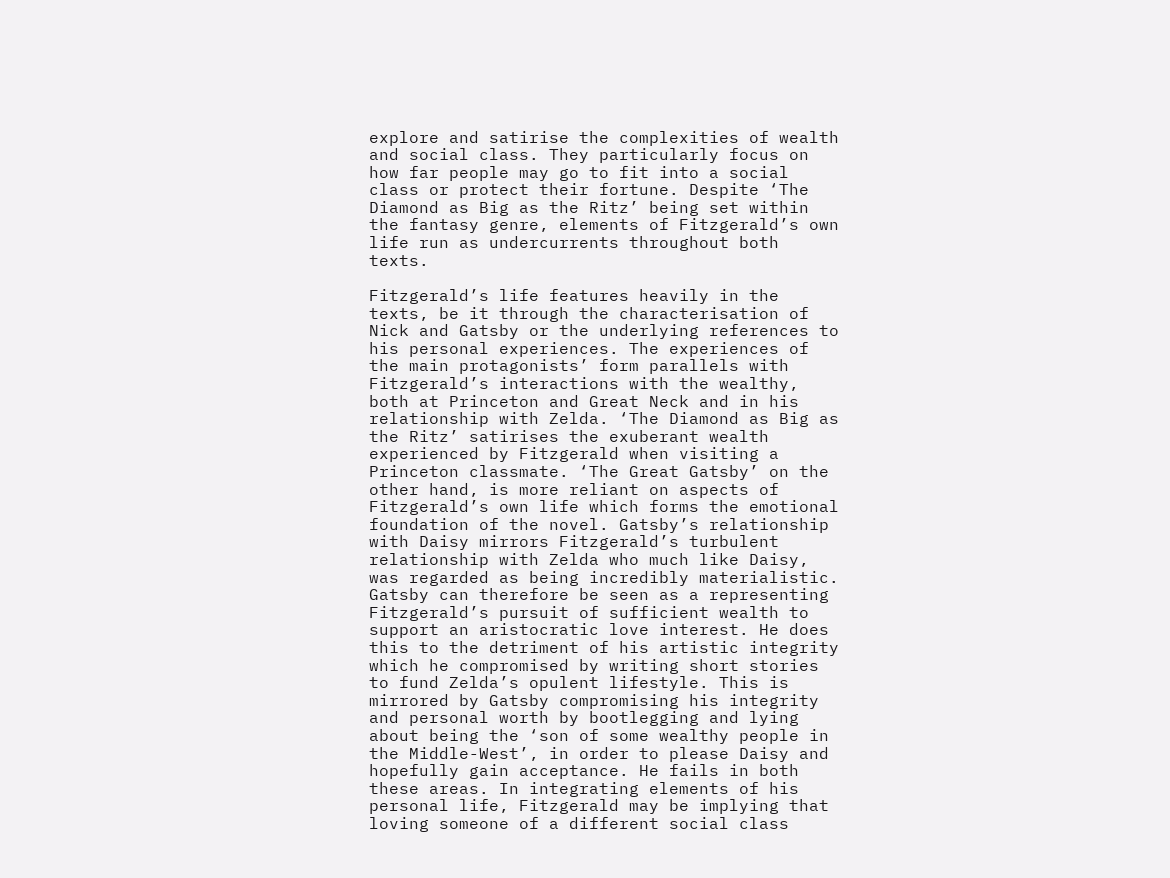explore and satirise the complexities of wealth and social class. They particularly focus on how far people may go to fit into a social class or protect their fortune. Despite ‘The Diamond as Big as the Ritz’ being set within the fantasy genre, elements of Fitzgerald’s own life run as undercurrents throughout both texts.

Fitzgerald’s life features heavily in the texts, be it through the characterisation of Nick and Gatsby or the underlying references to his personal experiences. The experiences of the main protagonists’ form parallels with Fitzgerald’s interactions with the wealthy, both at Princeton and Great Neck and in his relationship with Zelda. ‘The Diamond as Big as the Ritz’ satirises the exuberant wealth experienced by Fitzgerald when visiting a Princeton classmate. ‘The Great Gatsby’ on the other hand, is more reliant on aspects of Fitzgerald’s own life which forms the emotional foundation of the novel. Gatsby’s relationship with Daisy mirrors Fitzgerald’s turbulent relationship with Zelda who much like Daisy, was regarded as being incredibly materialistic. Gatsby can therefore be seen as a representing Fitzgerald’s pursuit of sufficient wealth to support an aristocratic love interest. He does this to the detriment of his artistic integrity which he compromised by writing short stories to fund Zelda’s opulent lifestyle. This is mirrored by Gatsby compromising his integrity and personal worth by bootlegging and lying about being the ‘son of some wealthy people in the Middle-West’, in order to please Daisy and hopefully gain acceptance. He fails in both these areas. In integrating elements of his personal life, Fitzgerald may be implying that loving someone of a different social class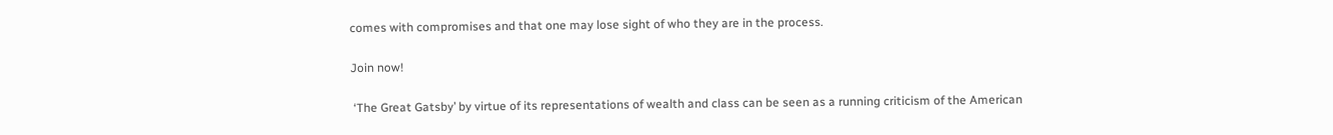comes with compromises and that one may lose sight of who they are in the process.

Join now!

 ‘The Great Gatsby’ by virtue of its representations of wealth and class can be seen as a running criticism of the American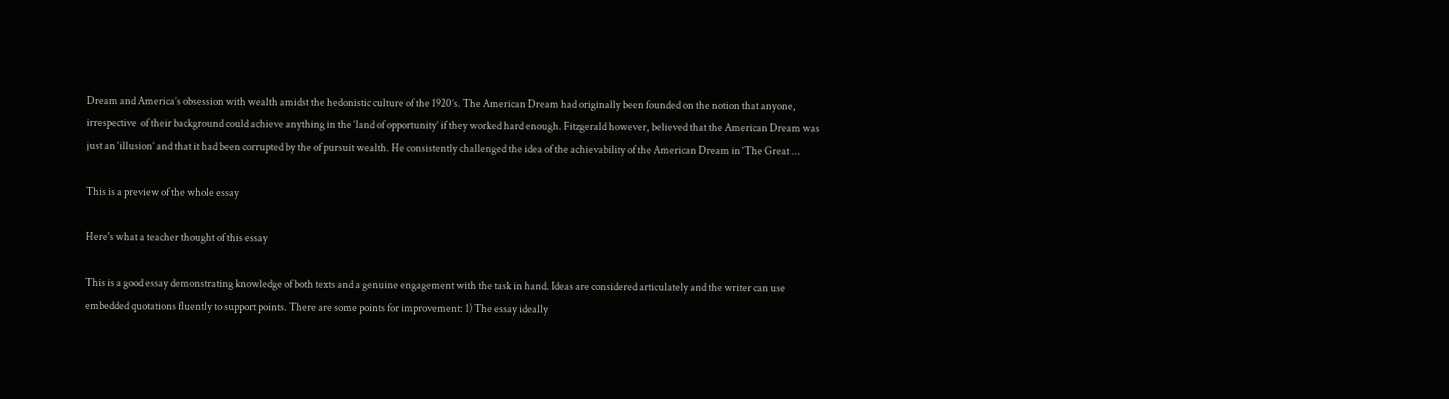Dream and America’s obsession with wealth amidst the hedonistic culture of the 1920’s. The American Dream had originally been founded on the notion that anyone, irrespective  of their background could achieve anything in the ‘land of opportunity’ if they worked hard enough. Fitzgerald however, believed that the American Dream was just an ‘illusion’ and that it had been corrupted by the of pursuit wealth. He consistently challenged the idea of the achievability of the American Dream in ‘The Great ...

This is a preview of the whole essay

Here's what a teacher thought of this essay

This is a good essay demonstrating knowledge of both texts and a genuine engagement with the task in hand. Ideas are considered articulately and the writer can use embedded quotations fluently to support points. There are some points for improvement: 1) The essay ideally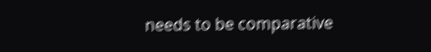needs to be comparative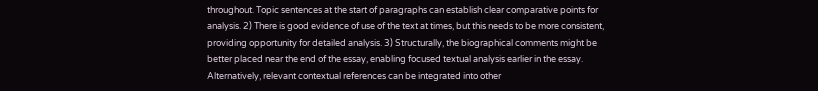throughout. Topic sentences at the start of paragraphs can establish clear comparative points for analysis. 2) There is good evidence of use of the text at times, but this needs to be more consistent, providing opportunity for detailed analysis. 3) Structurally, the biographical comments might be better placed near the end of the essay, enabling focused textual analysis earlier in the essay. Alternatively, relevant contextual references can be integrated into other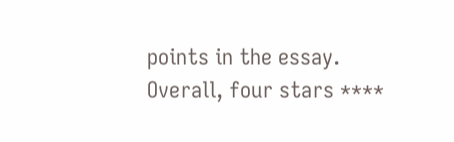points in the essay. Overall, four stars ****